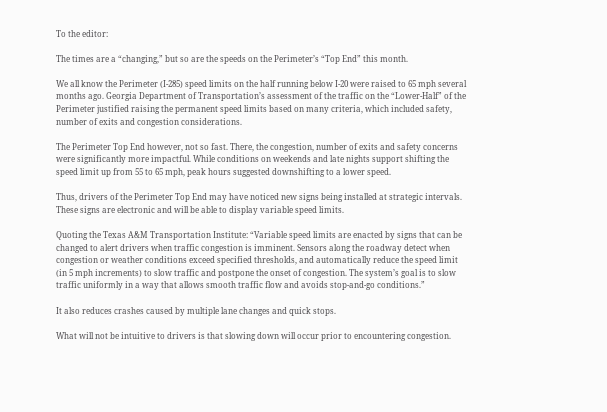To the editor:

The times are a “changing,” but so are the speeds on the Perimeter’s “Top End” this month.

We all know the Perimeter (I-285) speed limits on the half running below I-20 were raised to 65 mph several months ago. Georgia Department of Transportation’s assessment of the traffic on the “Lower-Half” of the Perimeter justified raising the permanent speed limits based on many criteria, which included safety, number of exits and congestion considerations.

The Perimeter Top End however, not so fast. There, the congestion, number of exits and safety concerns were significantly more impactful. While conditions on weekends and late nights support shifting the speed limit up from 55 to 65 mph, peak hours suggested downshifting to a lower speed.

Thus, drivers of the Perimeter Top End may have noticed new signs being installed at strategic intervals. These signs are electronic and will be able to display variable speed limits.

Quoting the Texas A&M Transportation Institute: “Variable speed limits are enacted by signs that can be changed to alert drivers when traffic congestion is imminent. Sensors along the roadway detect when congestion or weather conditions exceed specified thresholds, and automatically reduce the speed limit (in 5 mph increments) to slow traffic and postpone the onset of congestion. The system’s goal is to slow traffic uniformly in a way that allows smooth traffic flow and avoids stop-and-go conditions.”

It also reduces crashes caused by multiple lane changes and quick stops.

What will not be intuitive to drivers is that slowing down will occur prior to encountering congestion.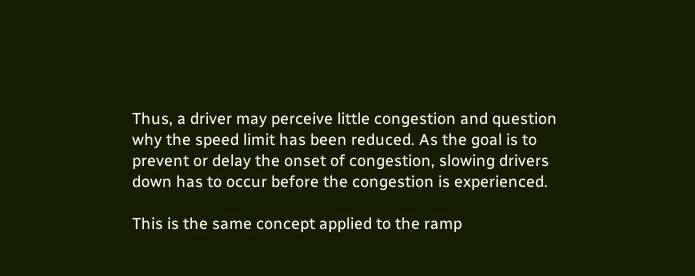Thus, a driver may perceive little congestion and question why the speed limit has been reduced. As the goal is to prevent or delay the onset of congestion, slowing drivers down has to occur before the congestion is experienced.

This is the same concept applied to the ramp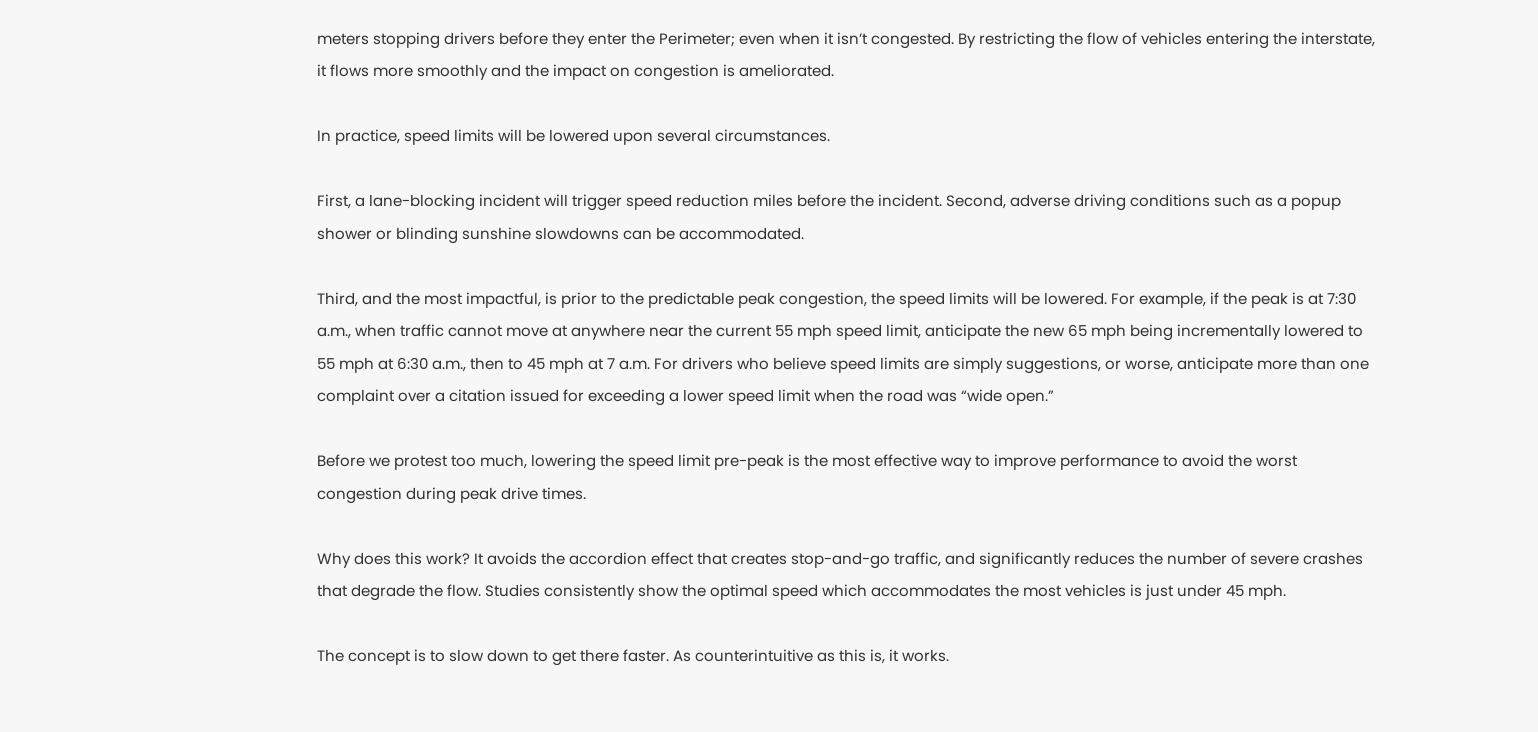meters stopping drivers before they enter the Perimeter; even when it isn’t congested. By restricting the flow of vehicles entering the interstate, it flows more smoothly and the impact on congestion is ameliorated.

In practice, speed limits will be lowered upon several circumstances.

First, a lane-blocking incident will trigger speed reduction miles before the incident. Second, adverse driving conditions such as a popup shower or blinding sunshine slowdowns can be accommodated.

Third, and the most impactful, is prior to the predictable peak congestion, the speed limits will be lowered. For example, if the peak is at 7:30 a.m., when traffic cannot move at anywhere near the current 55 mph speed limit, anticipate the new 65 mph being incrementally lowered to 55 mph at 6:30 a.m., then to 45 mph at 7 a.m. For drivers who believe speed limits are simply suggestions, or worse, anticipate more than one complaint over a citation issued for exceeding a lower speed limit when the road was “wide open.”

Before we protest too much, lowering the speed limit pre-peak is the most effective way to improve performance to avoid the worst congestion during peak drive times.

Why does this work? It avoids the accordion effect that creates stop-and-go traffic, and significantly reduces the number of severe crashes that degrade the flow. Studies consistently show the optimal speed which accommodates the most vehicles is just under 45 mph.

The concept is to slow down to get there faster. As counterintuitive as this is, it works.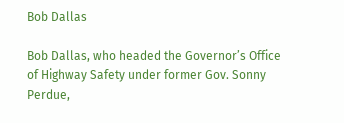Bob Dallas

Bob Dallas, who headed the Governor’s Office of Highway Safety under former Gov. Sonny Perdue,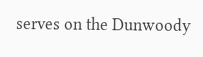serves on the Dunwoody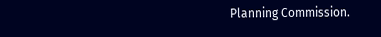Planning Commission.